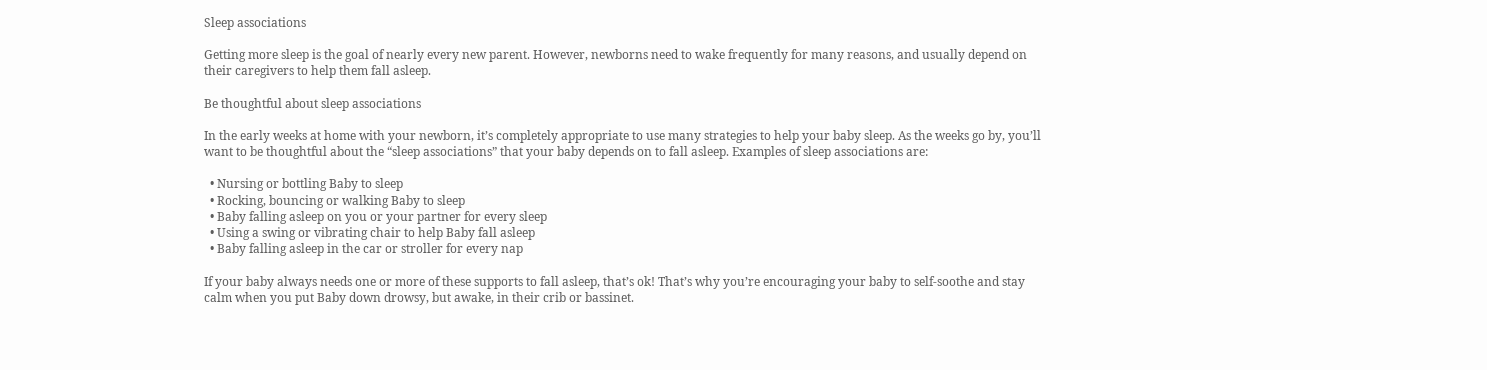Sleep associations

Getting more sleep is the goal of nearly every new parent. However, newborns need to wake frequently for many reasons, and usually depend on their caregivers to help them fall asleep.

Be thoughtful about sleep associations

In the early weeks at home with your newborn, it’s completely appropriate to use many strategies to help your baby sleep. As the weeks go by, you’ll want to be thoughtful about the “sleep associations” that your baby depends on to fall asleep. Examples of sleep associations are:

  • Nursing or bottling Baby to sleep
  • Rocking, bouncing or walking Baby to sleep
  • Baby falling asleep on you or your partner for every sleep
  • Using a swing or vibrating chair to help Baby fall asleep
  • Baby falling asleep in the car or stroller for every nap

If your baby always needs one or more of these supports to fall asleep, that’s ok! That’s why you’re encouraging your baby to self-soothe and stay calm when you put Baby down drowsy, but awake, in their crib or bassinet.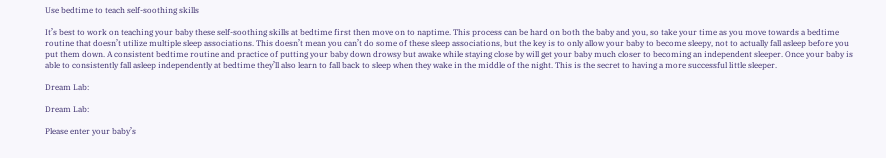Use bedtime to teach self-soothing skills

It’s best to work on teaching your baby these self-soothing skills at bedtime first then move on to naptime. This process can be hard on both the baby and you, so take your time as you move towards a bedtime routine that doesn’t utilize multiple sleep associations. This doesn’t mean you can’t do some of these sleep associations, but the key is to only allow your baby to become sleepy, not to actually fall asleep before you put them down. A consistent bedtime routine and practice of putting your baby down drowsy but awake while staying close by will get your baby much closer to becoming an independent sleeper. Once your baby is able to consistently fall asleep independently at bedtime they’ll also learn to fall back to sleep when they wake in the middle of the night. This is the secret to having a more successful little sleeper.

Dream Lab:

Dream Lab:

Please enter your baby’s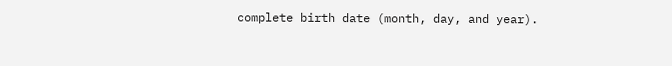complete birth date (month, day, and year).